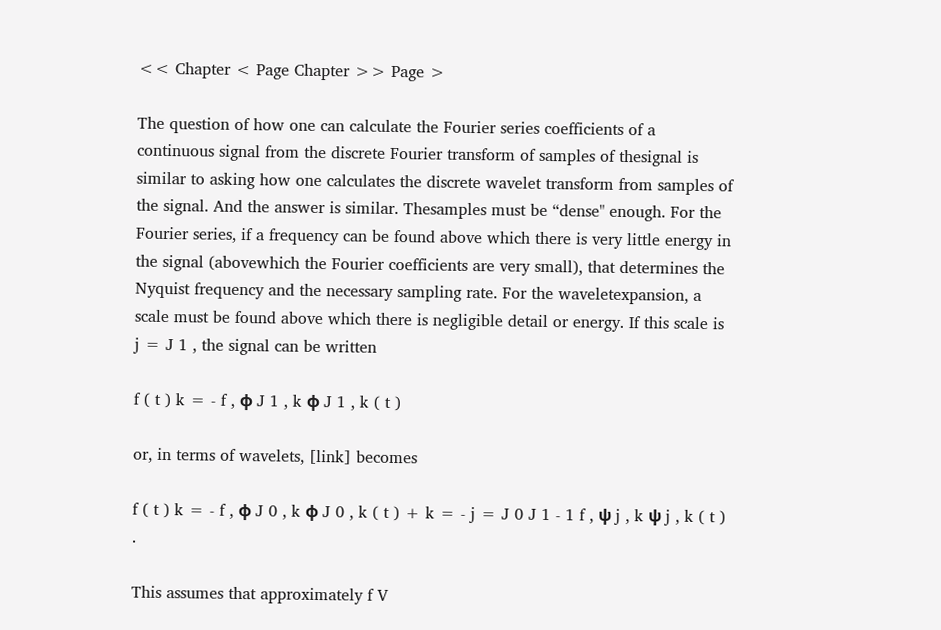<< Chapter < Page Chapter >> Page >

The question of how one can calculate the Fourier series coefficients of a continuous signal from the discrete Fourier transform of samples of thesignal is similar to asking how one calculates the discrete wavelet transform from samples of the signal. And the answer is similar. Thesamples must be “dense" enough. For the Fourier series, if a frequency can be found above which there is very little energy in the signal (abovewhich the Fourier coefficients are very small), that determines the Nyquist frequency and the necessary sampling rate. For the waveletexpansion, a scale must be found above which there is negligible detail or energy. If this scale is j = J 1 , the signal can be written

f ( t ) k = - f , φ J 1 , k φ J 1 , k ( t )

or, in terms of wavelets, [link] becomes

f ( t ) k = - f , φ J 0 , k φ J 0 , k ( t ) + k = - j = J 0 J 1 - 1 f , ψ j , k ψ j , k ( t ) .

This assumes that approximately f V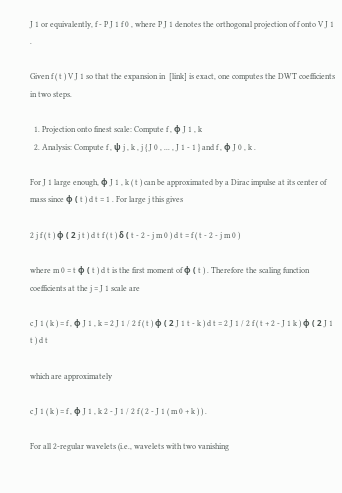J 1 or equivalently, f - P J 1 f 0 , where P J 1 denotes the orthogonal projection of f onto V J 1 .

Given f ( t ) V J 1 so that the expansion in  [link] is exact, one computes the DWT coefficients in two steps.

  1. Projection onto finest scale: Compute f , φ J 1 , k
  2. Analysis: Compute f , ψ j , k , j { J 0 , ... , J 1 - 1 } and f , φ J 0 , k .

For J 1 large enough, φ J 1 , k ( t ) can be approximated by a Dirac impulse at its center of mass since φ ( t ) d t = 1 . For large j this gives

2 j f ( t ) φ ( 2 j t ) d t f ( t ) δ ( t - 2 - j m 0 ) d t = f ( t - 2 - j m 0 )

where m 0 = t φ ( t ) d t is the first moment of φ ( t ) . Therefore the scaling function coefficients at the j = J 1 scale are

c J 1 ( k ) = f , φ J 1 , k = 2 J 1 / 2 f ( t ) φ ( 2 J 1 t - k ) d t = 2 J 1 / 2 f ( t + 2 - J 1 k ) φ ( 2 J 1 t ) d t

which are approximately

c J 1 ( k ) = f , φ J 1 , k 2 - J 1 / 2 f ( 2 - J 1 ( m 0 + k ) ) .

For all 2-regular wavelets (i.e., wavelets with two vanishing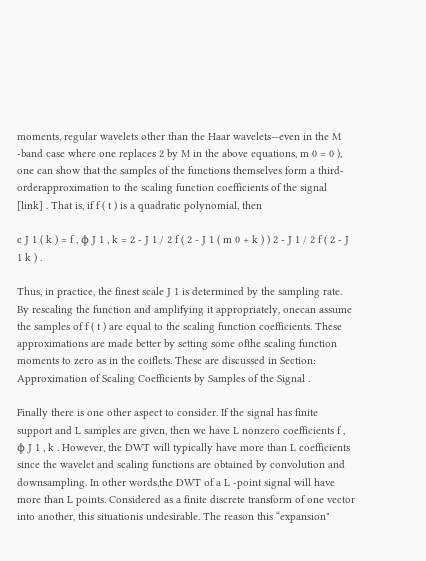moments, regular wavelets other than the Haar wavelets—even in the M -band case where one replaces 2 by M in the above equations, m 0 = 0 ), one can show that the samples of the functions themselves form a third-orderapproximation to the scaling function coefficients of the signal [link] . That is, if f ( t ) is a quadratic polynomial, then

c J 1 ( k ) = f , φ J 1 , k = 2 - J 1 / 2 f ( 2 - J 1 ( m 0 + k ) ) 2 - J 1 / 2 f ( 2 - J 1 k ) .

Thus, in practice, the finest scale J 1 is determined by the sampling rate. By rescaling the function and amplifying it appropriately, onecan assume the samples of f ( t ) are equal to the scaling function coefficients. These approximations are made better by setting some ofthe scaling function moments to zero as in the coiflets. These are discussed in Section: Approximation of Scaling Coefficients by Samples of the Signal .

Finally there is one other aspect to consider. If the signal has finite support and L samples are given, then we have L nonzero coefficients f , φ J 1 , k . However, the DWT will typically have more than L coefficients since the wavelet and scaling functions are obtained by convolution and downsampling. In other words,the DWT of a L -point signal will have more than L points. Considered as a finite discrete transform of one vector into another, this situationis undesirable. The reason this “expansion"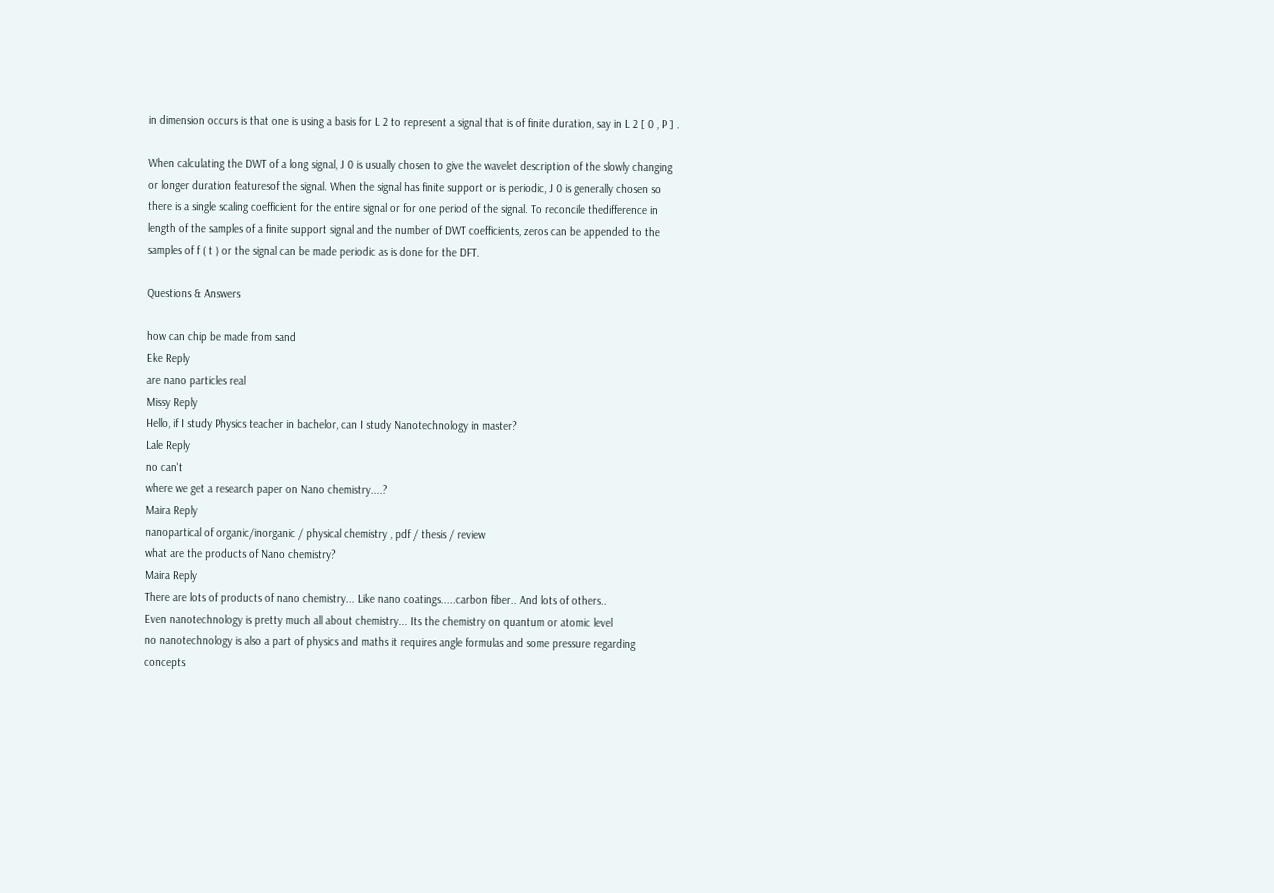in dimension occurs is that one is using a basis for L 2 to represent a signal that is of finite duration, say in L 2 [ 0 , P ] .

When calculating the DWT of a long signal, J 0 is usually chosen to give the wavelet description of the slowly changing or longer duration featuresof the signal. When the signal has finite support or is periodic, J 0 is generally chosen so there is a single scaling coefficient for the entire signal or for one period of the signal. To reconcile thedifference in length of the samples of a finite support signal and the number of DWT coefficients, zeros can be appended to the samples of f ( t ) or the signal can be made periodic as is done for the DFT.

Questions & Answers

how can chip be made from sand
Eke Reply
are nano particles real
Missy Reply
Hello, if I study Physics teacher in bachelor, can I study Nanotechnology in master?
Lale Reply
no can't
where we get a research paper on Nano chemistry....?
Maira Reply
nanopartical of organic/inorganic / physical chemistry , pdf / thesis / review
what are the products of Nano chemistry?
Maira Reply
There are lots of products of nano chemistry... Like nano coatings.....carbon fiber.. And lots of others..
Even nanotechnology is pretty much all about chemistry... Its the chemistry on quantum or atomic level
no nanotechnology is also a part of physics and maths it requires angle formulas and some pressure regarding concepts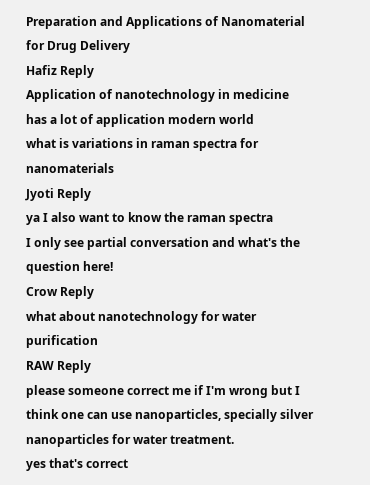Preparation and Applications of Nanomaterial for Drug Delivery
Hafiz Reply
Application of nanotechnology in medicine
has a lot of application modern world
what is variations in raman spectra for nanomaterials
Jyoti Reply
ya I also want to know the raman spectra
I only see partial conversation and what's the question here!
Crow Reply
what about nanotechnology for water purification
RAW Reply
please someone correct me if I'm wrong but I think one can use nanoparticles, specially silver nanoparticles for water treatment.
yes that's correct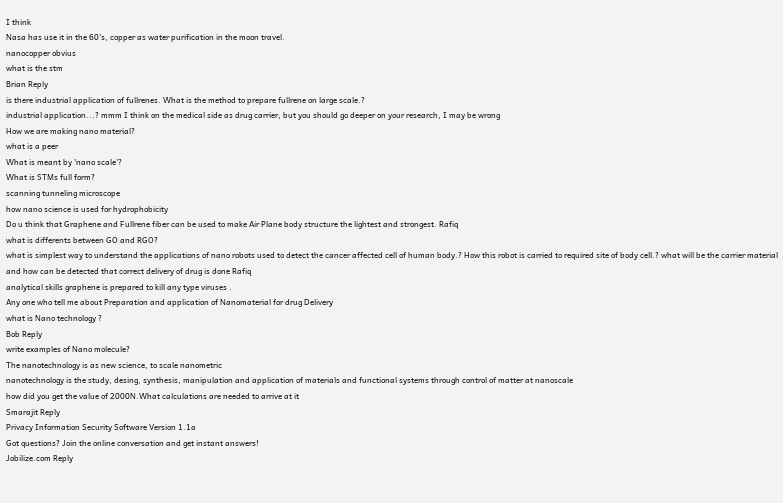I think
Nasa has use it in the 60's, copper as water purification in the moon travel.
nanocopper obvius
what is the stm
Brian Reply
is there industrial application of fullrenes. What is the method to prepare fullrene on large scale.?
industrial application...? mmm I think on the medical side as drug carrier, but you should go deeper on your research, I may be wrong
How we are making nano material?
what is a peer
What is meant by 'nano scale'?
What is STMs full form?
scanning tunneling microscope
how nano science is used for hydrophobicity
Do u think that Graphene and Fullrene fiber can be used to make Air Plane body structure the lightest and strongest. Rafiq
what is differents between GO and RGO?
what is simplest way to understand the applications of nano robots used to detect the cancer affected cell of human body.? How this robot is carried to required site of body cell.? what will be the carrier material and how can be detected that correct delivery of drug is done Rafiq
analytical skills graphene is prepared to kill any type viruses .
Any one who tell me about Preparation and application of Nanomaterial for drug Delivery
what is Nano technology ?
Bob Reply
write examples of Nano molecule?
The nanotechnology is as new science, to scale nanometric
nanotechnology is the study, desing, synthesis, manipulation and application of materials and functional systems through control of matter at nanoscale
how did you get the value of 2000N.What calculations are needed to arrive at it
Smarajit Reply
Privacy Information Security Software Version 1.1a
Got questions? Join the online conversation and get instant answers!
Jobilize.com Reply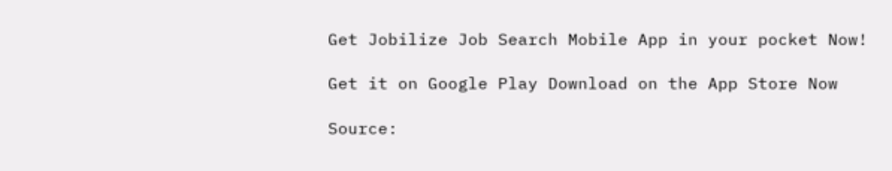Get Jobilize Job Search Mobile App in your pocket Now!

Get it on Google Play Download on the App Store Now

Source: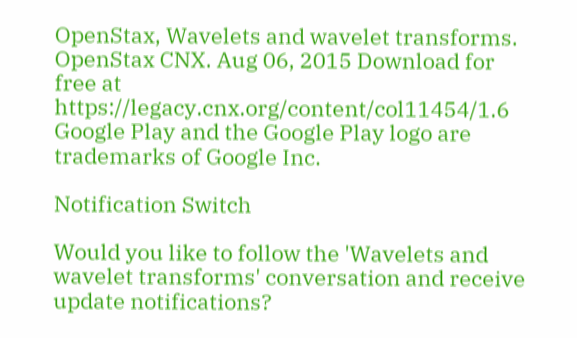OpenStax, Wavelets and wavelet transforms. OpenStax CNX. Aug 06, 2015 Download for free at https://legacy.cnx.org/content/col11454/1.6
Google Play and the Google Play logo are trademarks of Google Inc.

Notification Switch

Would you like to follow the 'Wavelets and wavelet transforms' conversation and receive update notifications?